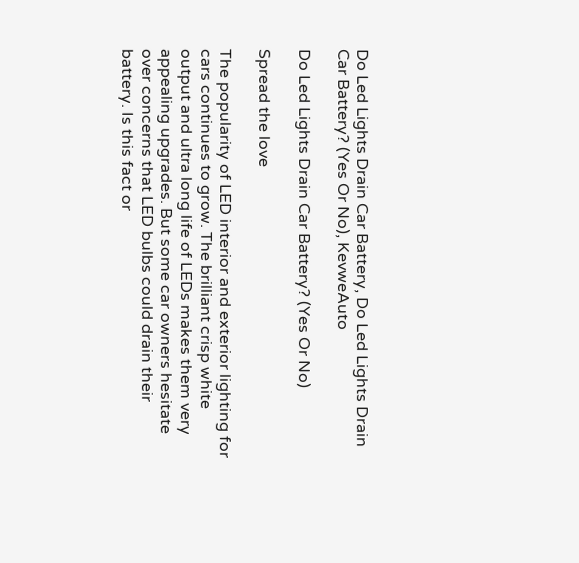Do Led Lights Drain Car Battery, Do Led Lights Drain Car Battery? (Yes Or No), KevweAuto

Do Led Lights Drain Car Battery? (Yes Or No)

Spread the love

The popularity of LED interior and exterior lighting for cars continues to grow. The brilliant crisp white output and ultra long life of LEDs makes them very appealing upgrades. But some car owners hesitate over concerns that LED bulbs could drain their battery. Is this fact or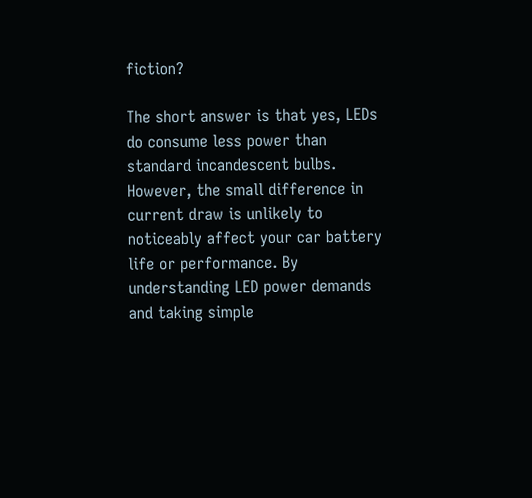fiction?

The short answer is that yes, LEDs do consume less power than standard incandescent bulbs. However, the small difference in current draw is unlikely to noticeably affect your car battery life or performance. By understanding LED power demands and taking simple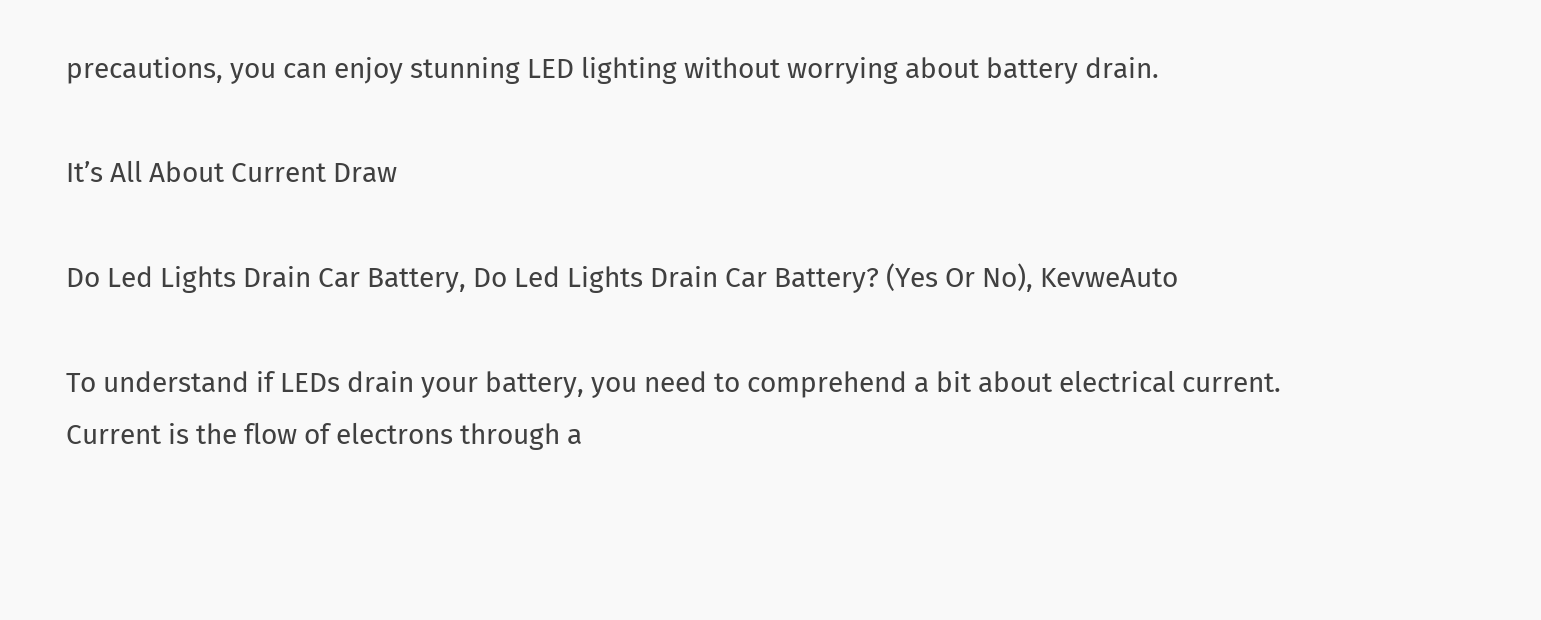precautions, you can enjoy stunning LED lighting without worrying about battery drain.

It’s All About Current Draw

Do Led Lights Drain Car Battery, Do Led Lights Drain Car Battery? (Yes Or No), KevweAuto

To understand if LEDs drain your battery, you need to comprehend a bit about electrical current. Current is the flow of electrons through a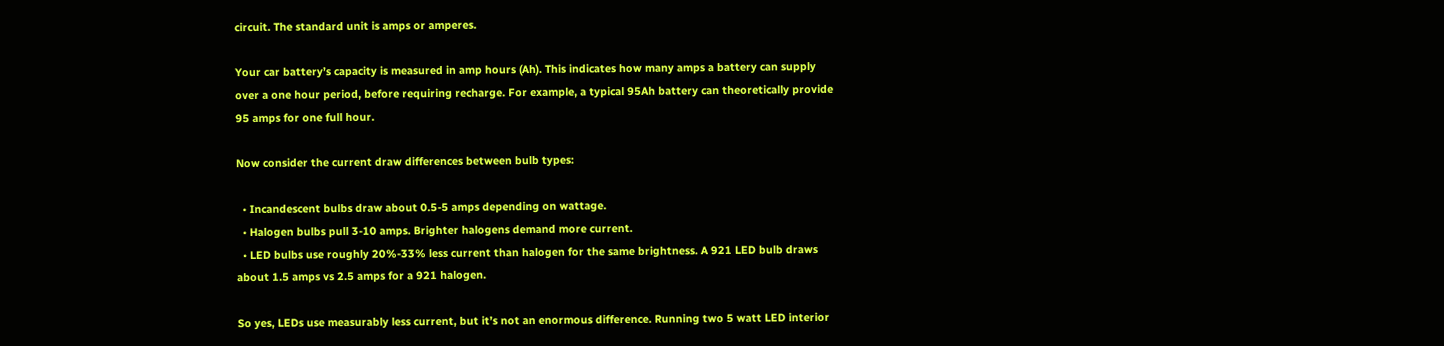circuit. The standard unit is amps or amperes.

Your car battery’s capacity is measured in amp hours (Ah). This indicates how many amps a battery can supply over a one hour period, before requiring recharge. For example, a typical 95Ah battery can theoretically provide 95 amps for one full hour.

Now consider the current draw differences between bulb types:

  • Incandescent bulbs draw about 0.5-5 amps depending on wattage.
  • Halogen bulbs pull 3-10 amps. Brighter halogens demand more current.
  • LED bulbs use roughly 20%-33% less current than halogen for the same brightness. A 921 LED bulb draws about 1.5 amps vs 2.5 amps for a 921 halogen.

So yes, LEDs use measurably less current, but it’s not an enormous difference. Running two 5 watt LED interior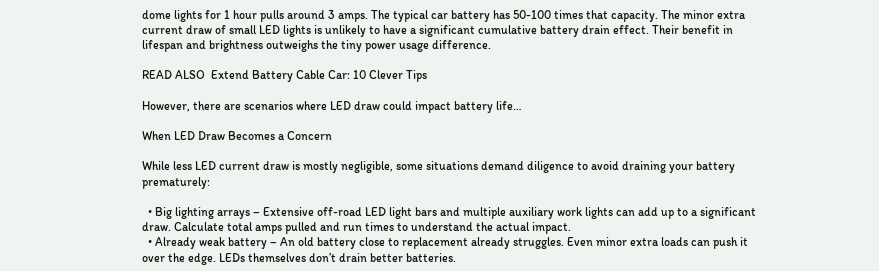dome lights for 1 hour pulls around 3 amps. The typical car battery has 50-100 times that capacity. The minor extra current draw of small LED lights is unlikely to have a significant cumulative battery drain effect. Their benefit in lifespan and brightness outweighs the tiny power usage difference.

READ ALSO  Extend Battery Cable Car: 10 Clever Tips

However, there are scenarios where LED draw could impact battery life…

When LED Draw Becomes a Concern

While less LED current draw is mostly negligible, some situations demand diligence to avoid draining your battery prematurely:

  • Big lighting arrays – Extensive off-road LED light bars and multiple auxiliary work lights can add up to a significant draw. Calculate total amps pulled and run times to understand the actual impact.
  • Already weak battery – An old battery close to replacement already struggles. Even minor extra loads can push it over the edge. LEDs themselves don’t drain better batteries.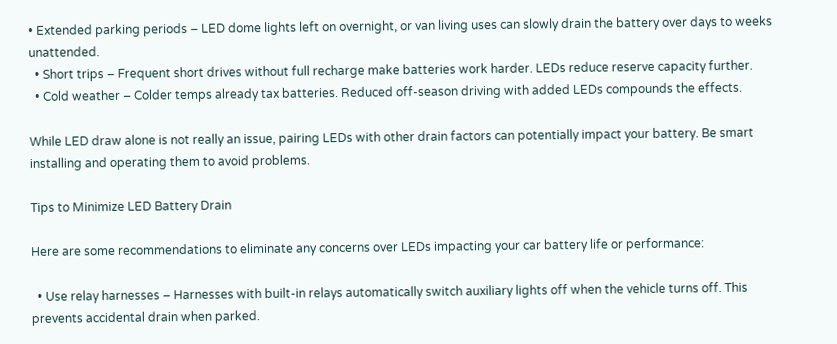• Extended parking periods – LED dome lights left on overnight, or van living uses can slowly drain the battery over days to weeks unattended.
  • Short trips – Frequent short drives without full recharge make batteries work harder. LEDs reduce reserve capacity further.
  • Cold weather – Colder temps already tax batteries. Reduced off-season driving with added LEDs compounds the effects.

While LED draw alone is not really an issue, pairing LEDs with other drain factors can potentially impact your battery. Be smart installing and operating them to avoid problems.

Tips to Minimize LED Battery Drain

Here are some recommendations to eliminate any concerns over LEDs impacting your car battery life or performance:

  • Use relay harnesses – Harnesses with built-in relays automatically switch auxiliary lights off when the vehicle turns off. This prevents accidental drain when parked.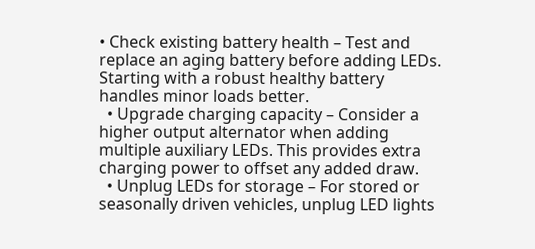• Check existing battery health – Test and replace an aging battery before adding LEDs. Starting with a robust healthy battery handles minor loads better.
  • Upgrade charging capacity – Consider a higher output alternator when adding multiple auxiliary LEDs. This provides extra charging power to offset any added draw.
  • Unplug LEDs for storage – For stored or seasonally driven vehicles, unplug LED lights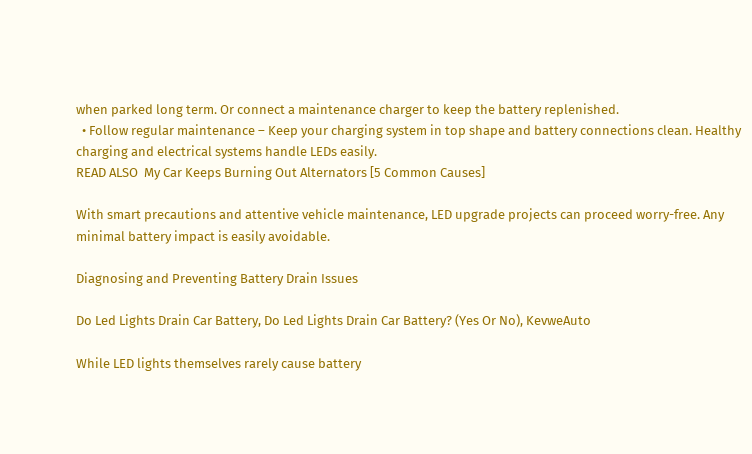when parked long term. Or connect a maintenance charger to keep the battery replenished.
  • Follow regular maintenance – Keep your charging system in top shape and battery connections clean. Healthy charging and electrical systems handle LEDs easily.
READ ALSO  My Car Keeps Burning Out Alternators [5 Common Causes]

With smart precautions and attentive vehicle maintenance, LED upgrade projects can proceed worry-free. Any minimal battery impact is easily avoidable.

Diagnosing and Preventing Battery Drain Issues

Do Led Lights Drain Car Battery, Do Led Lights Drain Car Battery? (Yes Or No), KevweAuto

While LED lights themselves rarely cause battery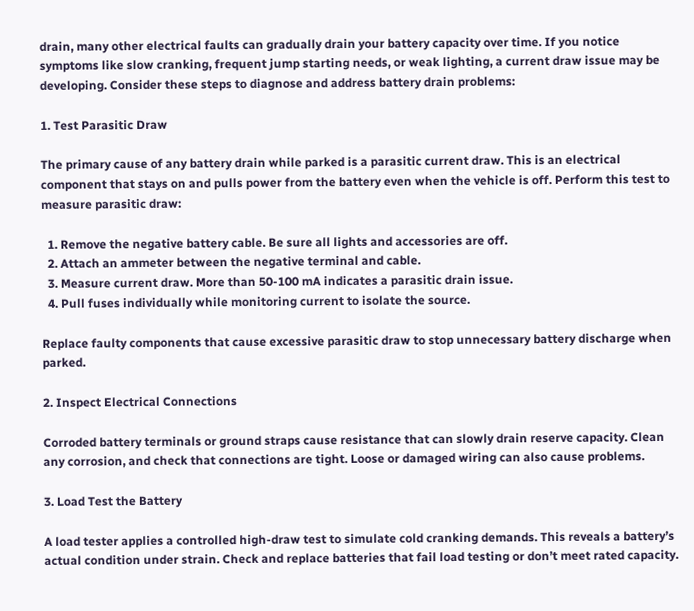drain, many other electrical faults can gradually drain your battery capacity over time. If you notice symptoms like slow cranking, frequent jump starting needs, or weak lighting, a current draw issue may be developing. Consider these steps to diagnose and address battery drain problems:

1. Test Parasitic Draw

The primary cause of any battery drain while parked is a parasitic current draw. This is an electrical component that stays on and pulls power from the battery even when the vehicle is off. Perform this test to measure parasitic draw:

  1. Remove the negative battery cable. Be sure all lights and accessories are off.
  2. Attach an ammeter between the negative terminal and cable.
  3. Measure current draw. More than 50-100 mA indicates a parasitic drain issue.
  4. Pull fuses individually while monitoring current to isolate the source.

Replace faulty components that cause excessive parasitic draw to stop unnecessary battery discharge when parked.

2. Inspect Electrical Connections

Corroded battery terminals or ground straps cause resistance that can slowly drain reserve capacity. Clean any corrosion, and check that connections are tight. Loose or damaged wiring can also cause problems.

3. Load Test the Battery

A load tester applies a controlled high-draw test to simulate cold cranking demands. This reveals a battery’s actual condition under strain. Check and replace batteries that fail load testing or don’t meet rated capacity.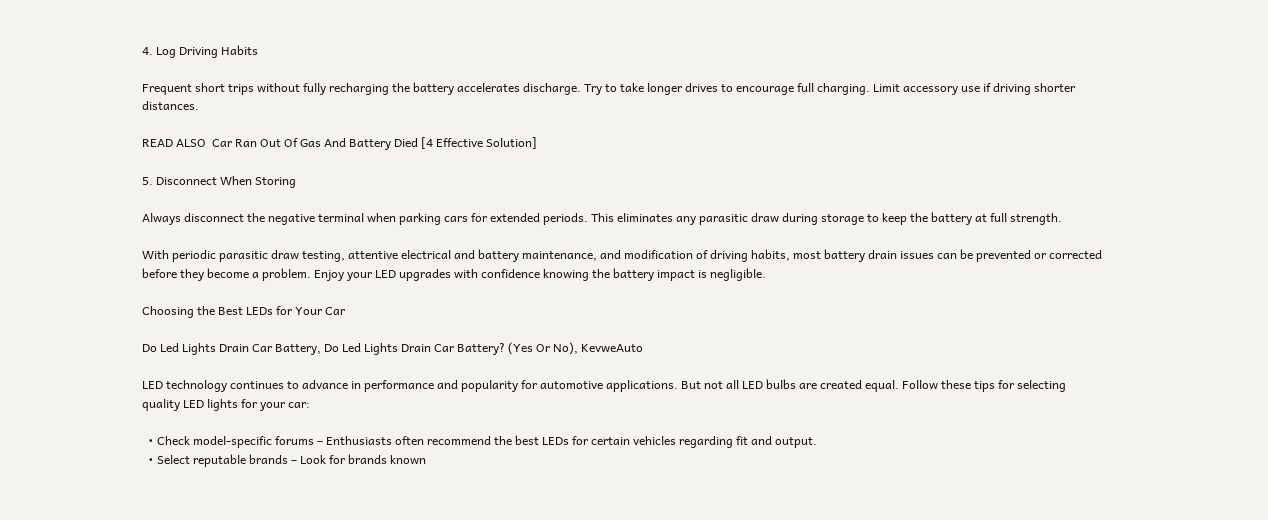4. Log Driving Habits

Frequent short trips without fully recharging the battery accelerates discharge. Try to take longer drives to encourage full charging. Limit accessory use if driving shorter distances.

READ ALSO  Car Ran Out Of Gas And Battery Died [4 Effective Solution]

5. Disconnect When Storing

Always disconnect the negative terminal when parking cars for extended periods. This eliminates any parasitic draw during storage to keep the battery at full strength.

With periodic parasitic draw testing, attentive electrical and battery maintenance, and modification of driving habits, most battery drain issues can be prevented or corrected before they become a problem. Enjoy your LED upgrades with confidence knowing the battery impact is negligible.

Choosing the Best LEDs for Your Car

Do Led Lights Drain Car Battery, Do Led Lights Drain Car Battery? (Yes Or No), KevweAuto

LED technology continues to advance in performance and popularity for automotive applications. But not all LED bulbs are created equal. Follow these tips for selecting quality LED lights for your car:

  • Check model-specific forums – Enthusiasts often recommend the best LEDs for certain vehicles regarding fit and output.
  • Select reputable brands – Look for brands known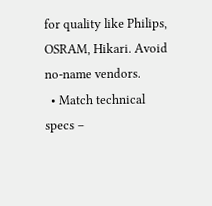for quality like Philips, OSRAM, Hikari. Avoid no-name vendors.
  • Match technical specs –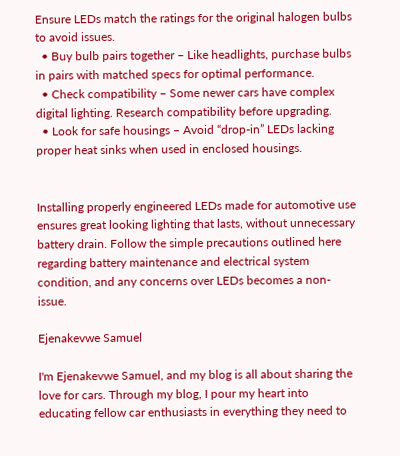Ensure LEDs match the ratings for the original halogen bulbs to avoid issues.
  • Buy bulb pairs together – Like headlights, purchase bulbs in pairs with matched specs for optimal performance.
  • Check compatibility – Some newer cars have complex digital lighting. Research compatibility before upgrading.
  • Look for safe housings – Avoid “drop-in” LEDs lacking proper heat sinks when used in enclosed housings.


Installing properly engineered LEDs made for automotive use ensures great looking lighting that lasts, without unnecessary battery drain. Follow the simple precautions outlined here regarding battery maintenance and electrical system condition, and any concerns over LEDs becomes a non-issue.

Ejenakevwe Samuel

I'm Ejenakevwe Samuel, and my blog is all about sharing the love for cars. Through my blog, I pour my heart into educating fellow car enthusiasts in everything they need to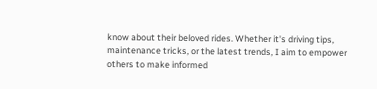know about their beloved rides. Whether it's driving tips, maintenance tricks, or the latest trends, I aim to empower others to make informed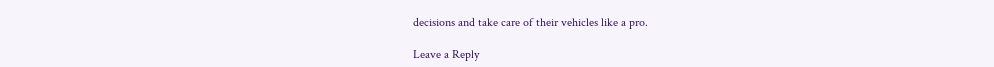decisions and take care of their vehicles like a pro.

Leave a Reply